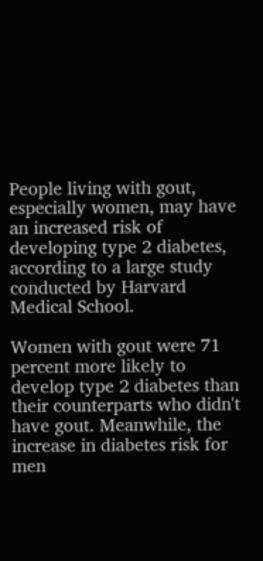People living with gout, especially women, may have an increased risk of developing type 2 diabetes, according to a large study conducted by Harvard Medical School.

Women with gout were 71 percent more likely to develop type 2 diabetes than their counterparts who didn't have gout. Meanwhile, the increase in diabetes risk for men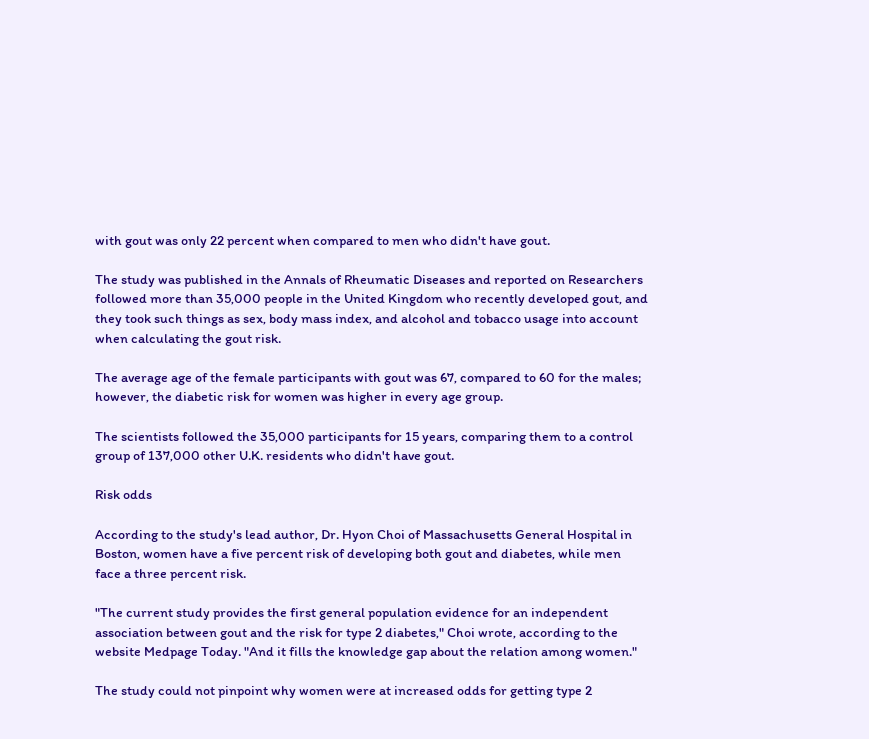with gout was only 22 percent when compared to men who didn't have gout.

The study was published in the Annals of Rheumatic Diseases and reported on Researchers followed more than 35,000 people in the United Kingdom who recently developed gout, and they took such things as sex, body mass index, and alcohol and tobacco usage into account when calculating the gout risk.

The average age of the female participants with gout was 67, compared to 60 for the males; however, the diabetic risk for women was higher in every age group.

The scientists followed the 35,000 participants for 15 years, comparing them to a control group of 137,000 other U.K. residents who didn't have gout.

Risk odds

According to the study's lead author, Dr. Hyon Choi of Massachusetts General Hospital in Boston, women have a five percent risk of developing both gout and diabetes, while men face a three percent risk.

"The current study provides the first general population evidence for an independent association between gout and the risk for type 2 diabetes," Choi wrote, according to the website Medpage Today. "And it fills the knowledge gap about the relation among women."

The study could not pinpoint why women were at increased odds for getting type 2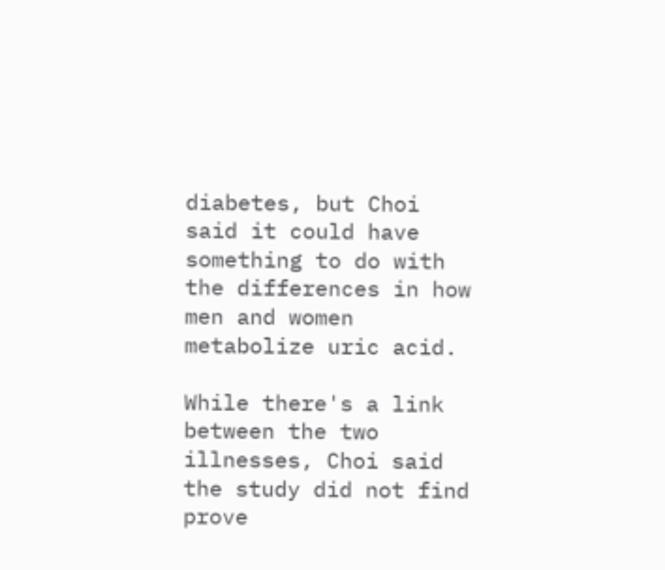diabetes, but Choi said it could have something to do with the differences in how men and women metabolize uric acid.

While there's a link between the two illnesses, Choi said the study did not find prove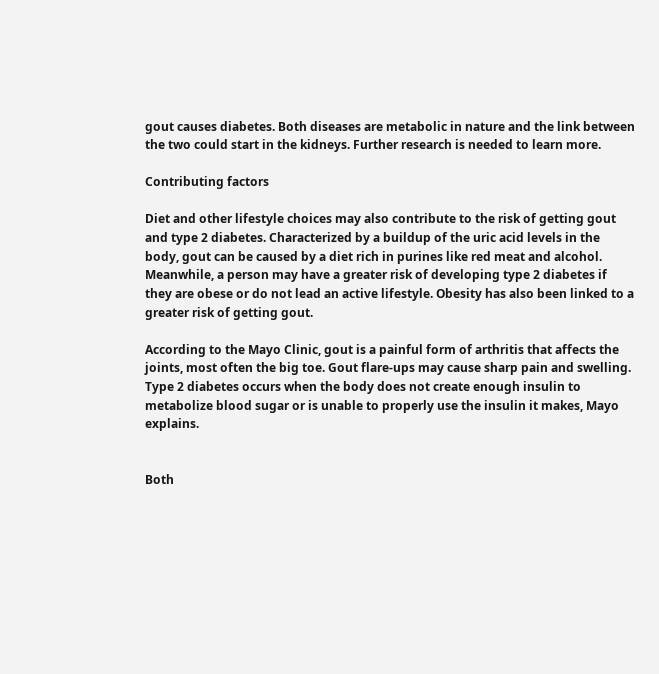gout causes diabetes. Both diseases are metabolic in nature and the link between the two could start in the kidneys. Further research is needed to learn more.

Contributing factors

Diet and other lifestyle choices may also contribute to the risk of getting gout and type 2 diabetes. Characterized by a buildup of the uric acid levels in the body, gout can be caused by a diet rich in purines like red meat and alcohol. Meanwhile, a person may have a greater risk of developing type 2 diabetes if they are obese or do not lead an active lifestyle. Obesity has also been linked to a greater risk of getting gout.

According to the Mayo Clinic, gout is a painful form of arthritis that affects the joints, most often the big toe. Gout flare-ups may cause sharp pain and swelling. Type 2 diabetes occurs when the body does not create enough insulin to metabolize blood sugar or is unable to properly use the insulin it makes, Mayo explains.


Both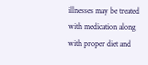illnesses may be treated with medication along with proper diet and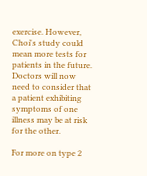exercise. However, Choi's study could mean more tests for patients in the future. Doctors will now need to consider that a patient exhibiting symptoms of one illness may be at risk for the other.

For more on type 2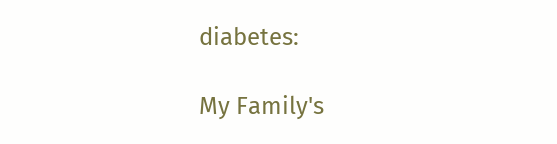diabetes:

My Family's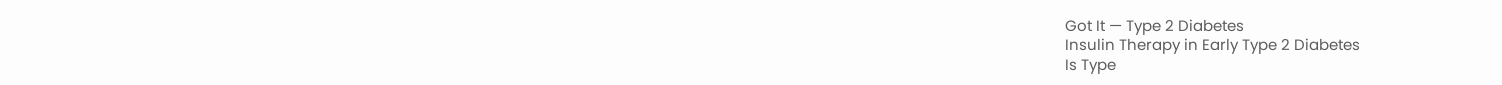Got It — Type 2 Diabetes
Insulin Therapy in Early Type 2 Diabetes
Is Type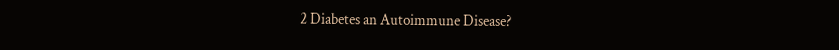2 Diabetes an Autoimmune Disease?